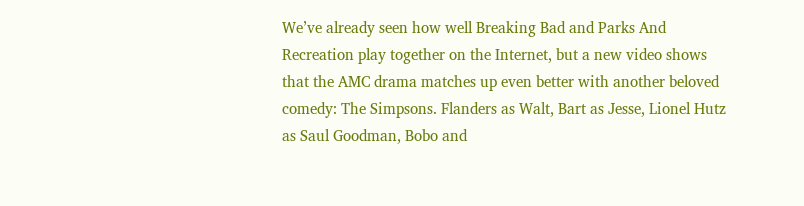We’ve already seen how well Breaking Bad and Parks And Recreation play together on the Internet, but a new video shows that the AMC drama matches up even better with another beloved comedy: The Simpsons. Flanders as Walt, Bart as Jesse, Lionel Hutz as Saul Goodman, Bobo and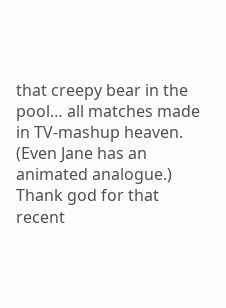that creepy bear in the pool… all matches made in TV-mashup heaven. (Even Jane has an animated analogue.) Thank god for that recent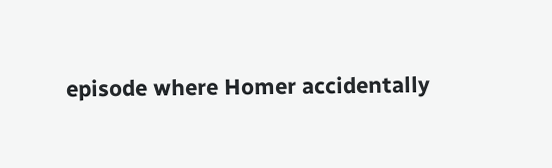episode where Homer accidentally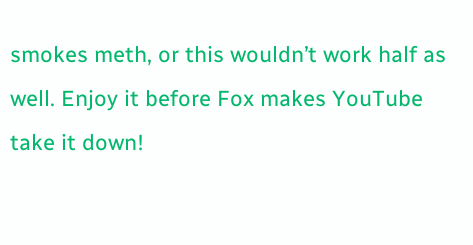smokes meth, or this wouldn’t work half as well. Enjoy it before Fox makes YouTube take it down!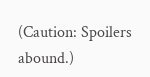(Caution: Spoilers abound.)